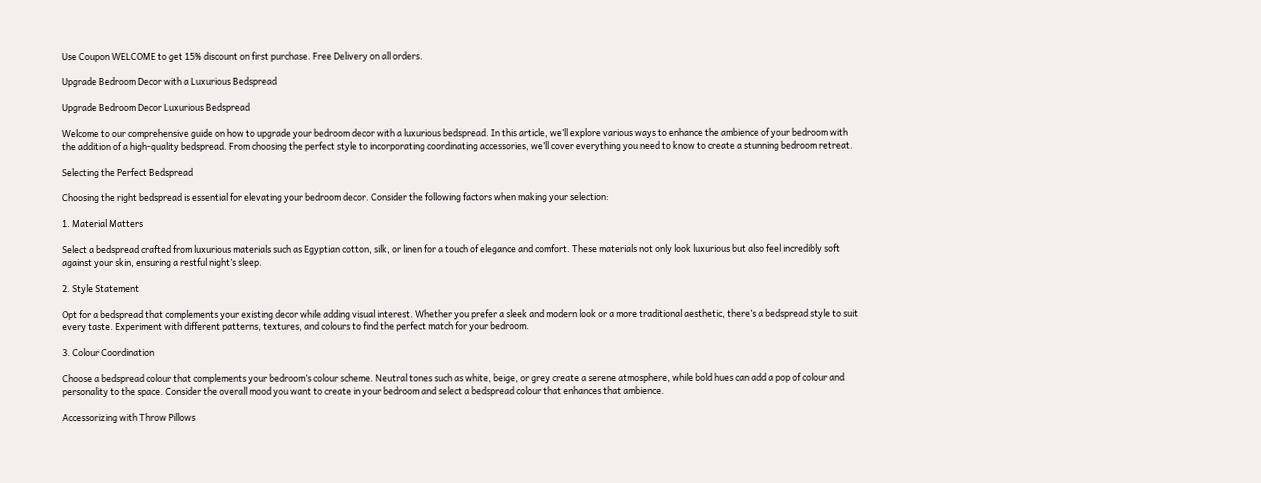Use Coupon WELCOME to get 15% discount on first purchase. Free Delivery on all orders.

Upgrade Bedroom Decor with a Luxurious Bedspread

Upgrade Bedroom Decor Luxurious Bedspread

Welcome to our comprehensive guide on how to upgrade your bedroom decor with a luxurious bedspread. In this article, we’ll explore various ways to enhance the ambience of your bedroom with the addition of a high-quality bedspread. From choosing the perfect style to incorporating coordinating accessories, we’ll cover everything you need to know to create a stunning bedroom retreat.

Selecting the Perfect Bedspread

Choosing the right bedspread is essential for elevating your bedroom decor. Consider the following factors when making your selection:

1. Material Matters

Select a bedspread crafted from luxurious materials such as Egyptian cotton, silk, or linen for a touch of elegance and comfort. These materials not only look luxurious but also feel incredibly soft against your skin, ensuring a restful night’s sleep.

2. Style Statement

Opt for a bedspread that complements your existing decor while adding visual interest. Whether you prefer a sleek and modern look or a more traditional aesthetic, there’s a bedspread style to suit every taste. Experiment with different patterns, textures, and colours to find the perfect match for your bedroom.

3. Colour Coordination

Choose a bedspread colour that complements your bedroom’s colour scheme. Neutral tones such as white, beige, or grey create a serene atmosphere, while bold hues can add a pop of colour and personality to the space. Consider the overall mood you want to create in your bedroom and select a bedspread colour that enhances that ambience.

Accessorizing with Throw Pillows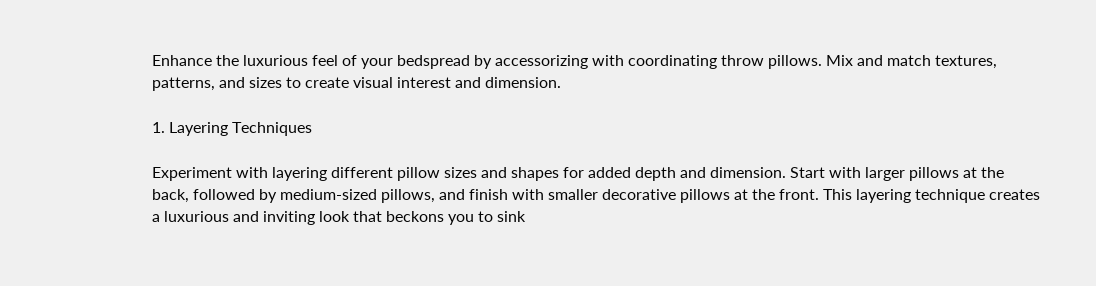Enhance the luxurious feel of your bedspread by accessorizing with coordinating throw pillows. Mix and match textures, patterns, and sizes to create visual interest and dimension.

1. Layering Techniques

Experiment with layering different pillow sizes and shapes for added depth and dimension. Start with larger pillows at the back, followed by medium-sized pillows, and finish with smaller decorative pillows at the front. This layering technique creates a luxurious and inviting look that beckons you to sink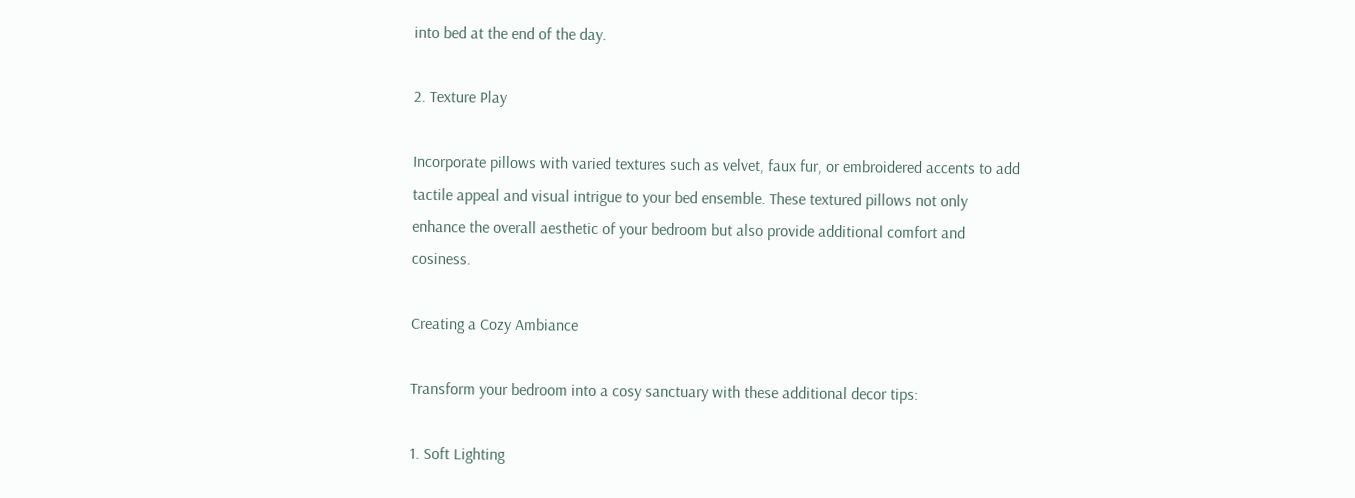into bed at the end of the day.

2. Texture Play

Incorporate pillows with varied textures such as velvet, faux fur, or embroidered accents to add tactile appeal and visual intrigue to your bed ensemble. These textured pillows not only enhance the overall aesthetic of your bedroom but also provide additional comfort and cosiness.

Creating a Cozy Ambiance

Transform your bedroom into a cosy sanctuary with these additional decor tips:

1. Soft Lighting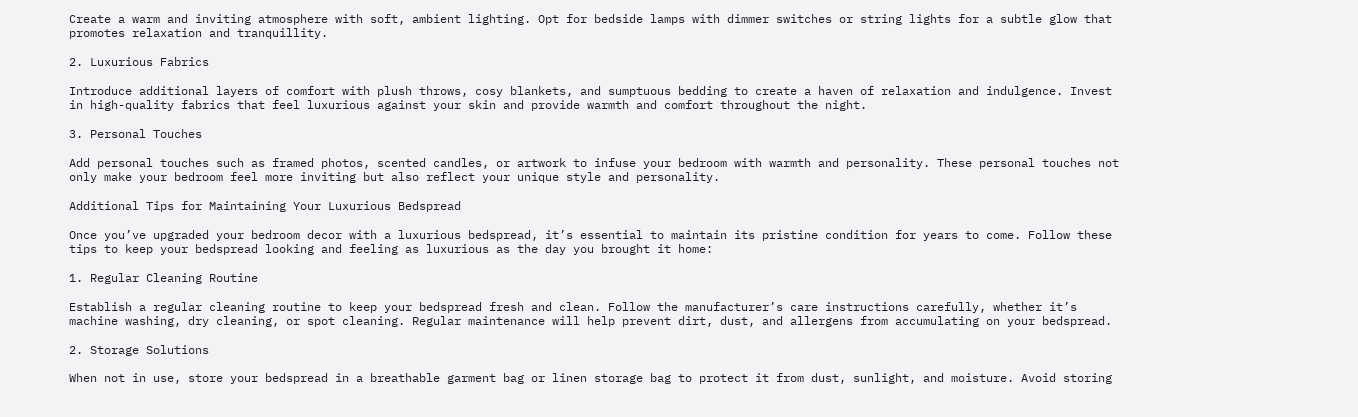Create a warm and inviting atmosphere with soft, ambient lighting. Opt for bedside lamps with dimmer switches or string lights for a subtle glow that promotes relaxation and tranquillity.

2. Luxurious Fabrics

Introduce additional layers of comfort with plush throws, cosy blankets, and sumptuous bedding to create a haven of relaxation and indulgence. Invest in high-quality fabrics that feel luxurious against your skin and provide warmth and comfort throughout the night.

3. Personal Touches

Add personal touches such as framed photos, scented candles, or artwork to infuse your bedroom with warmth and personality. These personal touches not only make your bedroom feel more inviting but also reflect your unique style and personality.

Additional Tips for Maintaining Your Luxurious Bedspread

Once you’ve upgraded your bedroom decor with a luxurious bedspread, it’s essential to maintain its pristine condition for years to come. Follow these tips to keep your bedspread looking and feeling as luxurious as the day you brought it home:

1. Regular Cleaning Routine

Establish a regular cleaning routine to keep your bedspread fresh and clean. Follow the manufacturer’s care instructions carefully, whether it’s machine washing, dry cleaning, or spot cleaning. Regular maintenance will help prevent dirt, dust, and allergens from accumulating on your bedspread.

2. Storage Solutions

When not in use, store your bedspread in a breathable garment bag or linen storage bag to protect it from dust, sunlight, and moisture. Avoid storing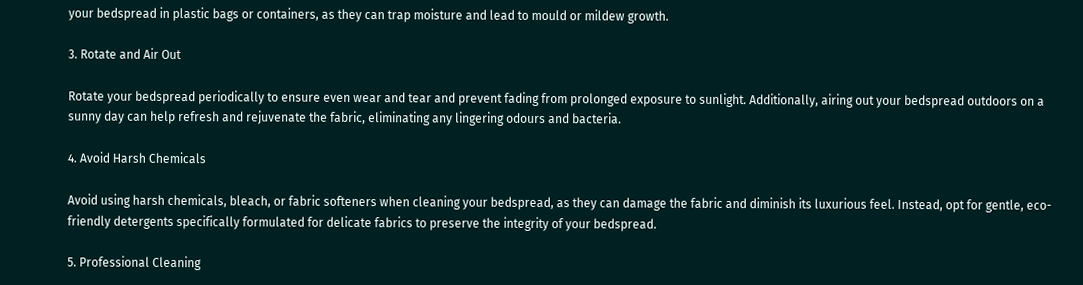your bedspread in plastic bags or containers, as they can trap moisture and lead to mould or mildew growth.

3. Rotate and Air Out

Rotate your bedspread periodically to ensure even wear and tear and prevent fading from prolonged exposure to sunlight. Additionally, airing out your bedspread outdoors on a sunny day can help refresh and rejuvenate the fabric, eliminating any lingering odours and bacteria.

4. Avoid Harsh Chemicals

Avoid using harsh chemicals, bleach, or fabric softeners when cleaning your bedspread, as they can damage the fabric and diminish its luxurious feel. Instead, opt for gentle, eco-friendly detergents specifically formulated for delicate fabrics to preserve the integrity of your bedspread.

5. Professional Cleaning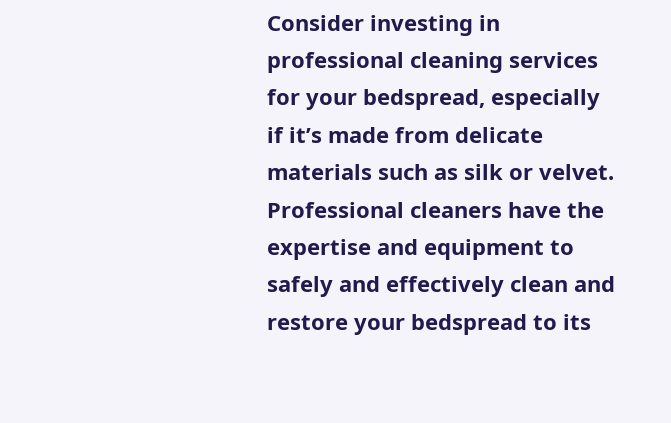Consider investing in professional cleaning services for your bedspread, especially if it’s made from delicate materials such as silk or velvet. Professional cleaners have the expertise and equipment to safely and effectively clean and restore your bedspread to its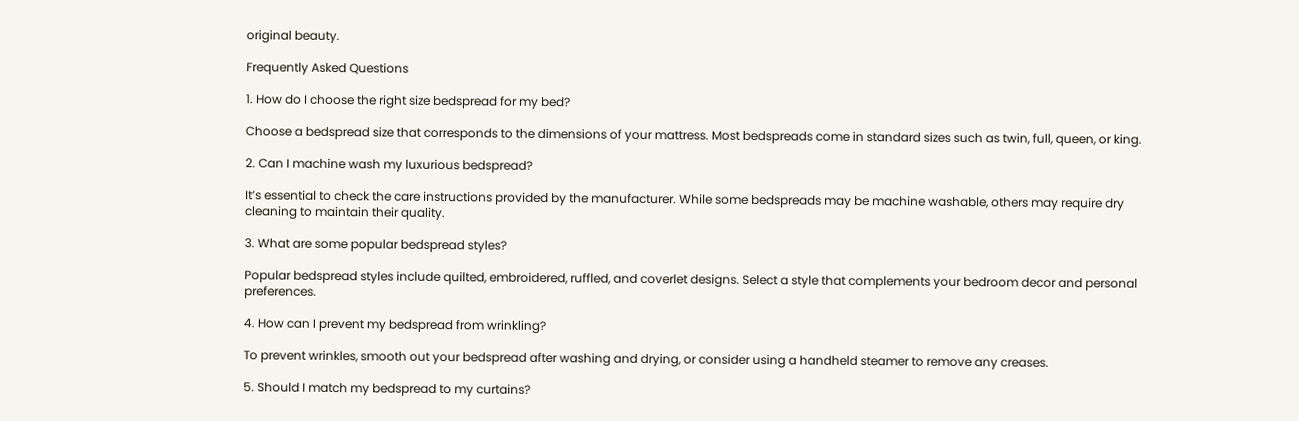original beauty.

Frequently Asked Questions

1. How do I choose the right size bedspread for my bed?

Choose a bedspread size that corresponds to the dimensions of your mattress. Most bedspreads come in standard sizes such as twin, full, queen, or king.

2. Can I machine wash my luxurious bedspread?

It’s essential to check the care instructions provided by the manufacturer. While some bedspreads may be machine washable, others may require dry cleaning to maintain their quality.

3. What are some popular bedspread styles?

Popular bedspread styles include quilted, embroidered, ruffled, and coverlet designs. Select a style that complements your bedroom decor and personal preferences.

4. How can I prevent my bedspread from wrinkling?

To prevent wrinkles, smooth out your bedspread after washing and drying, or consider using a handheld steamer to remove any creases.

5. Should I match my bedspread to my curtains?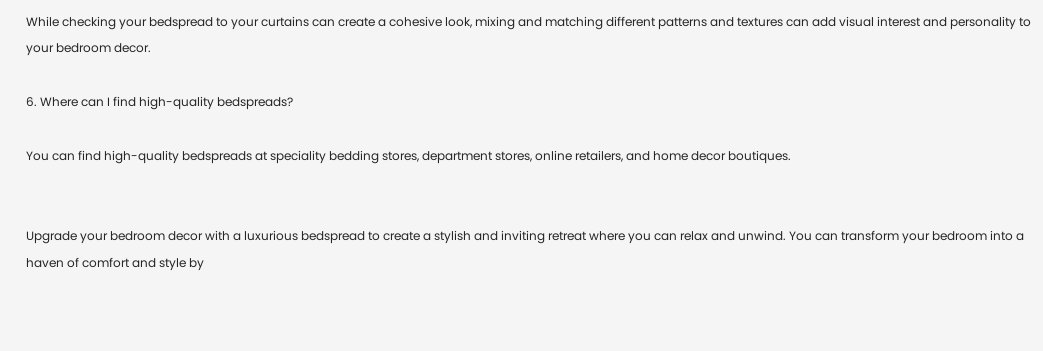While checking your bedspread to your curtains can create a cohesive look, mixing and matching different patterns and textures can add visual interest and personality to your bedroom decor.

6. Where can I find high-quality bedspreads?

You can find high-quality bedspreads at speciality bedding stores, department stores, online retailers, and home decor boutiques.


Upgrade your bedroom decor with a luxurious bedspread to create a stylish and inviting retreat where you can relax and unwind. You can transform your bedroom into a haven of comfort and style by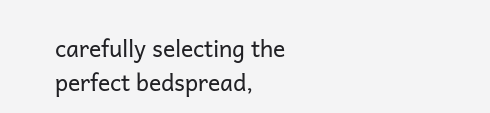carefully selecting the perfect bedspread,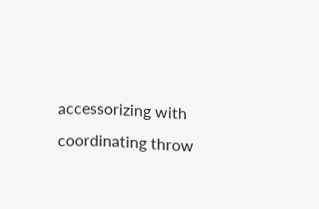accessorizing with coordinating throw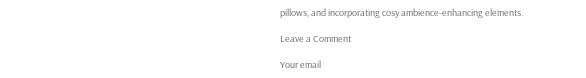pillows, and incorporating cosy ambience-enhancing elements.

Leave a Comment

Your email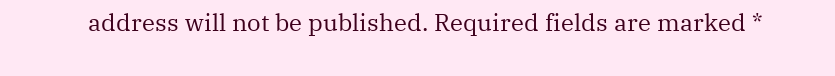address will not be published. Required fields are marked *